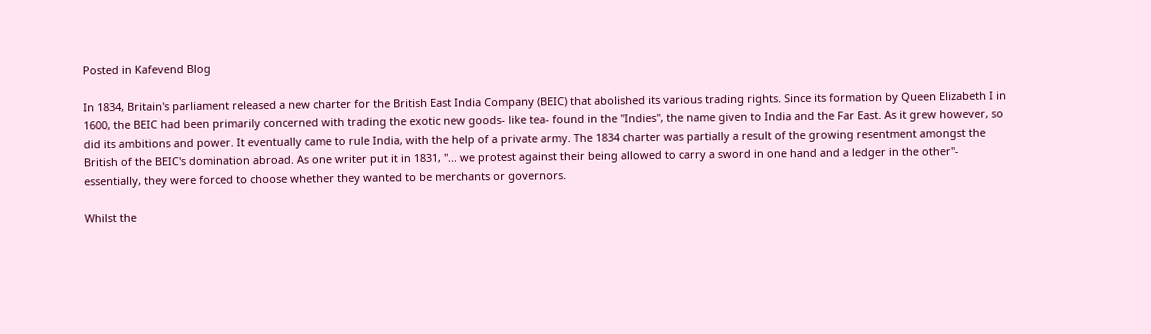Posted in Kafevend Blog

In 1834, Britain's parliament released a new charter for the British East India Company (BEIC) that abolished its various trading rights. Since its formation by Queen Elizabeth I in 1600, the BEIC had been primarily concerned with trading the exotic new goods- like tea- found in the "Indies", the name given to India and the Far East. As it grew however, so did its ambitions and power. It eventually came to rule India, with the help of a private army. The 1834 charter was partially a result of the growing resentment amongst the British of the BEIC's domination abroad. As one writer put it in 1831, "... we protest against their being allowed to carry a sword in one hand and a ledger in the other"- essentially, they were forced to choose whether they wanted to be merchants or governors.

Whilst the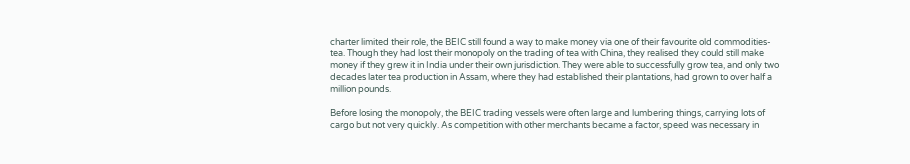charter limited their role, the BEIC still found a way to make money via one of their favourite old commodities- tea. Though they had lost their monopoly on the trading of tea with China, they realised they could still make money if they grew it in India under their own jurisdiction. They were able to successfully grow tea, and only two decades later tea production in Assam, where they had established their plantations, had grown to over half a million pounds.

Before losing the monopoly, the BEIC trading vessels were often large and lumbering things, carrying lots of cargo but not very quickly. As competition with other merchants became a factor, speed was necessary in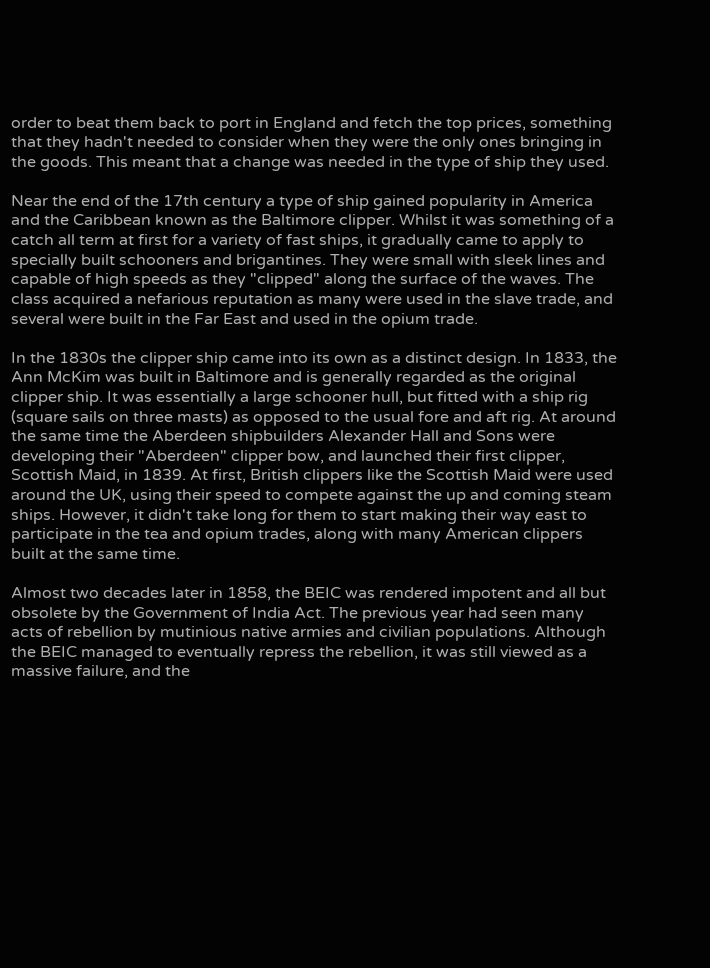order to beat them back to port in England and fetch the top prices, something that they hadn't needed to consider when they were the only ones bringing in the goods. This meant that a change was needed in the type of ship they used.

Near the end of the 17th century a type of ship gained popularity in America and the Caribbean known as the Baltimore clipper. Whilst it was something of a catch all term at first for a variety of fast ships, it gradually came to apply to specially built schooners and brigantines. They were small with sleek lines and capable of high speeds as they "clipped" along the surface of the waves. The class acquired a nefarious reputation as many were used in the slave trade, and several were built in the Far East and used in the opium trade.

In the 1830s the clipper ship came into its own as a distinct design. In 1833, the Ann McKim was built in Baltimore and is generally regarded as the original clipper ship. It was essentially a large schooner hull, but fitted with a ship rig (square sails on three masts) as opposed to the usual fore and aft rig. At around the same time the Aberdeen shipbuilders Alexander Hall and Sons were developing their "Aberdeen" clipper bow, and launched their first clipper, Scottish Maid, in 1839. At first, British clippers like the Scottish Maid were used around the UK, using their speed to compete against the up and coming steam ships. However, it didn't take long for them to start making their way east to participate in the tea and opium trades, along with many American clippers built at the same time.

Almost two decades later in 1858, the BEIC was rendered impotent and all but obsolete by the Government of India Act. The previous year had seen many acts of rebellion by mutinious native armies and civilian populations. Although the BEIC managed to eventually repress the rebellion, it was still viewed as a massive failure, and the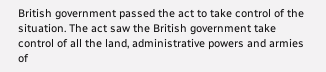British government passed the act to take control of the situation. The act saw the British government take control of all the land, administrative powers and armies of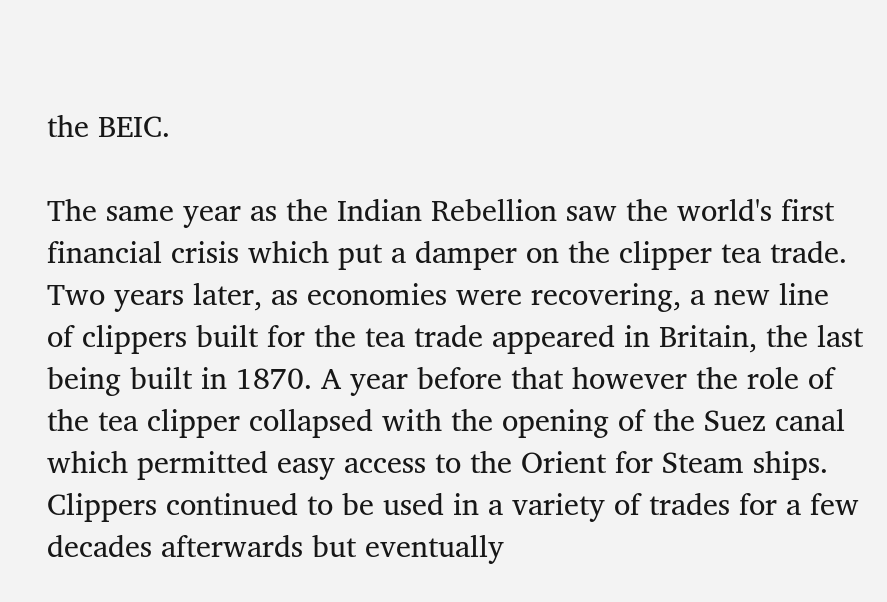the BEIC.

The same year as the Indian Rebellion saw the world's first financial crisis which put a damper on the clipper tea trade. Two years later, as economies were recovering, a new line of clippers built for the tea trade appeared in Britain, the last being built in 1870. A year before that however the role of the tea clipper collapsed with the opening of the Suez canal which permitted easy access to the Orient for Steam ships. Clippers continued to be used in a variety of trades for a few decades afterwards but eventually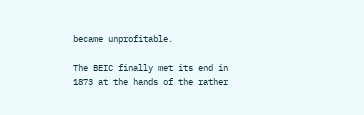became unprofitable.

The BEIC finally met its end in 1873 at the hands of the rather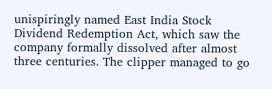unispiringly named East India Stock Dividend Redemption Act, which saw the company formally dissolved after almost three centuries. The clipper managed to go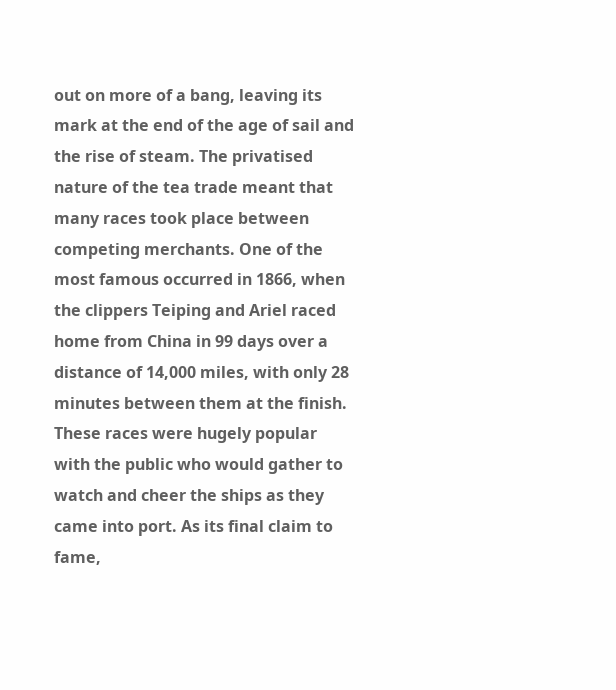out on more of a bang, leaving its mark at the end of the age of sail and the rise of steam. The privatised nature of the tea trade meant that many races took place between competing merchants. One of the most famous occurred in 1866, when the clippers Teiping and Ariel raced home from China in 99 days over a distance of 14,000 miles, with only 28 minutes between them at the finish. These races were hugely popular with the public who would gather to watch and cheer the ships as they came into port. As its final claim to fame,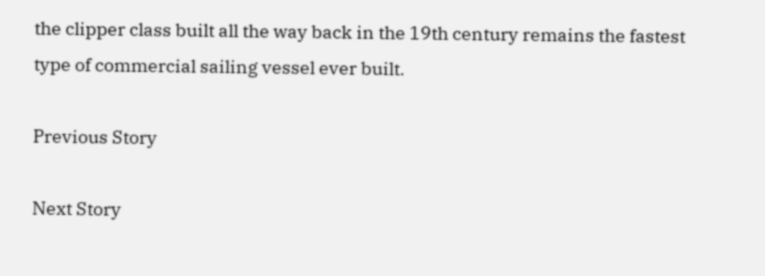the clipper class built all the way back in the 19th century remains the fastest type of commercial sailing vessel ever built.

Previous Story

Next Story